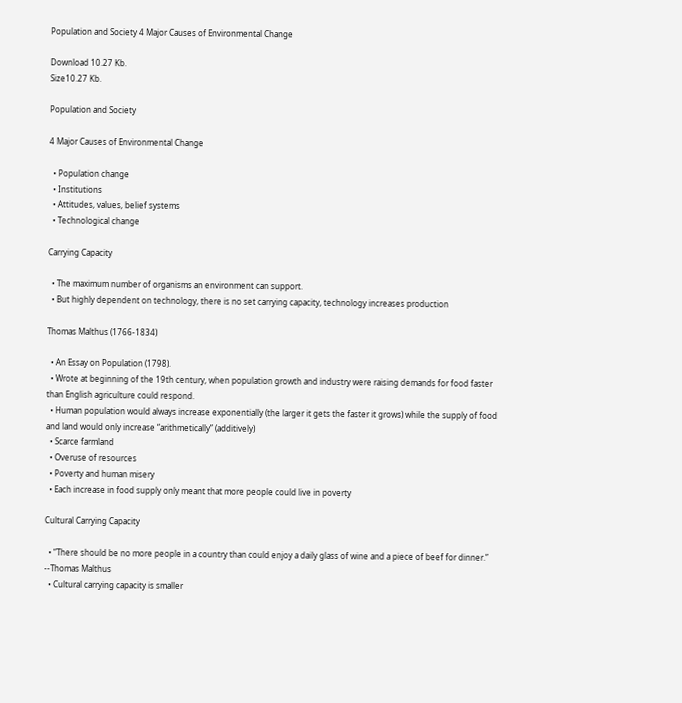Population and Society 4 Major Causes of Environmental Change

Download 10.27 Kb.
Size10.27 Kb.

Population and Society

4 Major Causes of Environmental Change

  • Population change
  • Institutions
  • Attitudes, values, belief systems
  • Technological change

Carrying Capacity

  • The maximum number of organisms an environment can support.
  • But highly dependent on technology, there is no set carrying capacity, technology increases production

Thomas Malthus (1766-1834)

  • An Essay on Population (1798).
  • Wrote at beginning of the 19th century, when population growth and industry were raising demands for food faster than English agriculture could respond.
  • Human population would always increase exponentially (the larger it gets the faster it grows) while the supply of food and land would only increase “arithmetically” (additively)
  • Scarce farmland
  • Overuse of resources
  • Poverty and human misery
  • Each increase in food supply only meant that more people could live in poverty

Cultural Carrying Capacity

  • “There should be no more people in a country than could enjoy a daily glass of wine and a piece of beef for dinner.” --Thomas Malthus
  • Cultural carrying capacity is smaller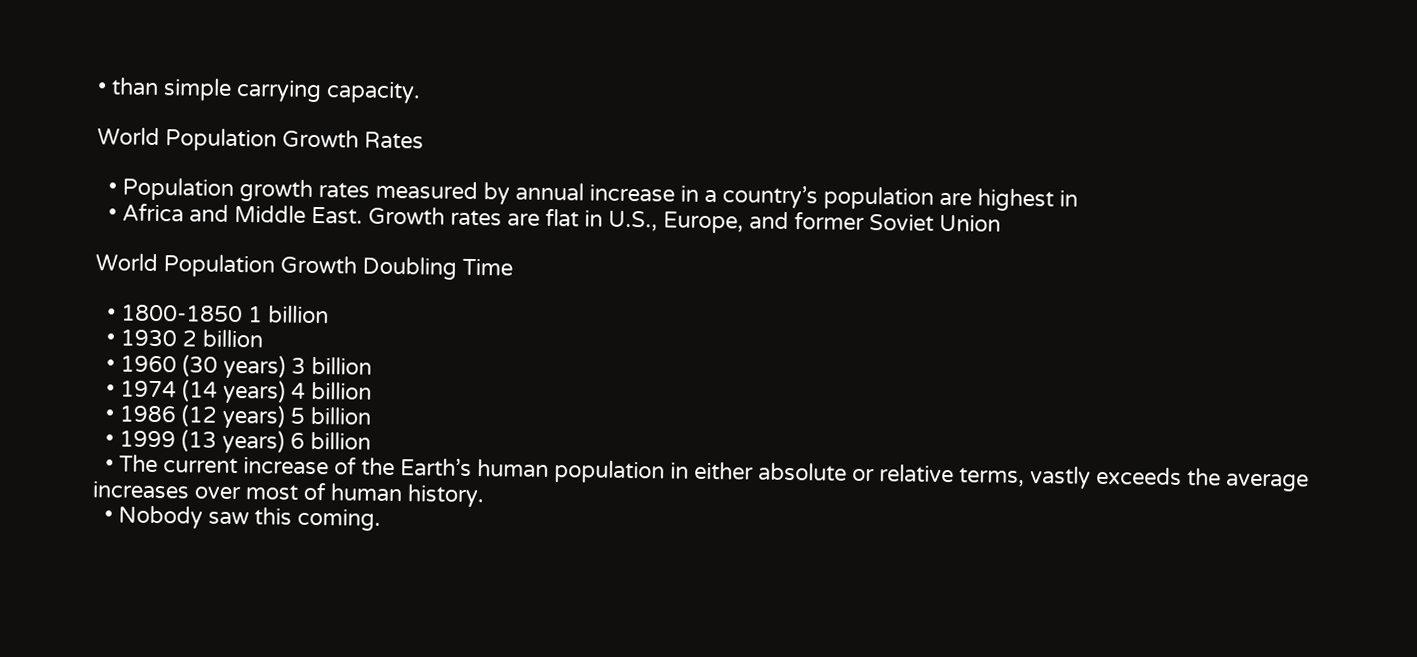• than simple carrying capacity.

World Population Growth Rates

  • Population growth rates measured by annual increase in a country’s population are highest in
  • Africa and Middle East. Growth rates are flat in U.S., Europe, and former Soviet Union

World Population Growth Doubling Time

  • 1800-1850 1 billion
  • 1930 2 billion
  • 1960 (30 years) 3 billion
  • 1974 (14 years) 4 billion
  • 1986 (12 years) 5 billion
  • 1999 (13 years) 6 billion
  • The current increase of the Earth’s human population in either absolute or relative terms, vastly exceeds the average increases over most of human history.
  • Nobody saw this coming.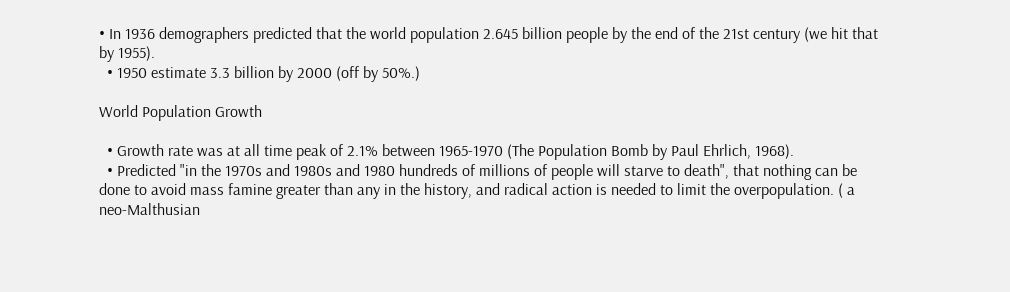• In 1936 demographers predicted that the world population 2.645 billion people by the end of the 21st century (we hit that by 1955).
  • 1950 estimate 3.3 billion by 2000 (off by 50%.)

World Population Growth

  • Growth rate was at all time peak of 2.1% between 1965-1970 (The Population Bomb by Paul Ehrlich, 1968).
  • Predicted "in the 1970s and 1980s and 1980 hundreds of millions of people will starve to death", that nothing can be done to avoid mass famine greater than any in the history, and radical action is needed to limit the overpopulation. ( a neo-Malthusian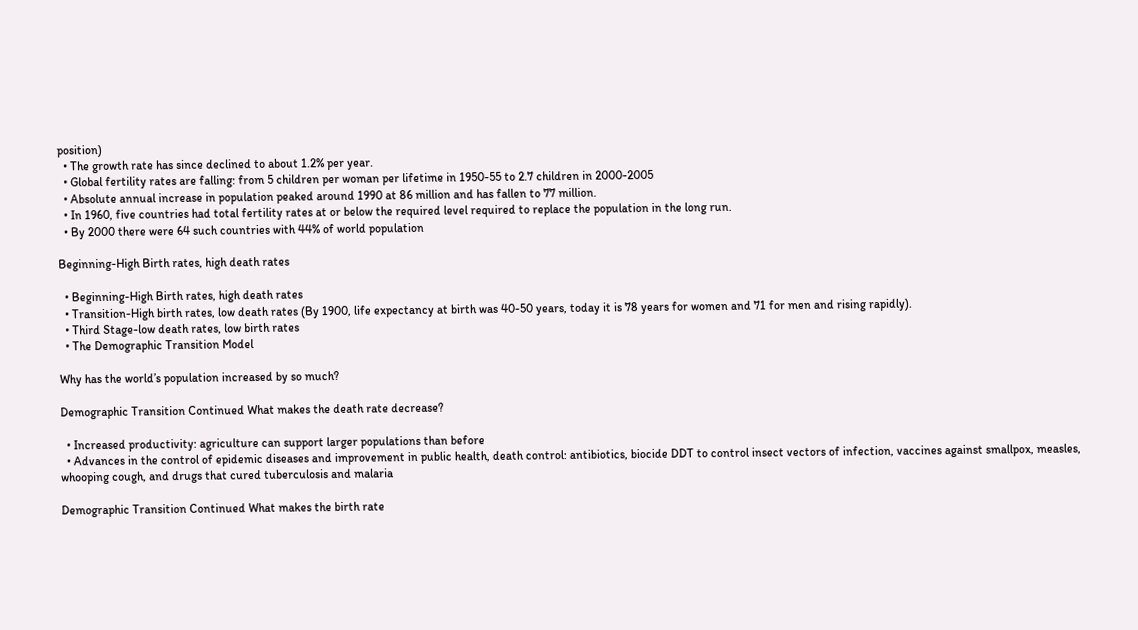position)
  • The growth rate has since declined to about 1.2% per year.
  • Global fertility rates are falling: from 5 children per woman per lifetime in 1950-55 to 2.7 children in 2000-2005
  • Absolute annual increase in population peaked around 1990 at 86 million and has fallen to 77 million.
  • In 1960, five countries had total fertility rates at or below the required level required to replace the population in the long run.
  • By 2000 there were 64 such countries with 44% of world population

Beginning-High Birth rates, high death rates

  • Beginning-High Birth rates, high death rates
  • Transition-High birth rates, low death rates (By 1900, life expectancy at birth was 40-50 years, today it is 78 years for women and 71 for men and rising rapidly).
  • Third Stage-low death rates, low birth rates
  • The Demographic Transition Model

Why has the world’s population increased by so much?

Demographic Transition Continued What makes the death rate decrease?

  • Increased productivity: agriculture can support larger populations than before
  • Advances in the control of epidemic diseases and improvement in public health, death control: antibiotics, biocide DDT to control insect vectors of infection, vaccines against smallpox, measles, whooping cough, and drugs that cured tuberculosis and malaria

Demographic Transition Continued What makes the birth rate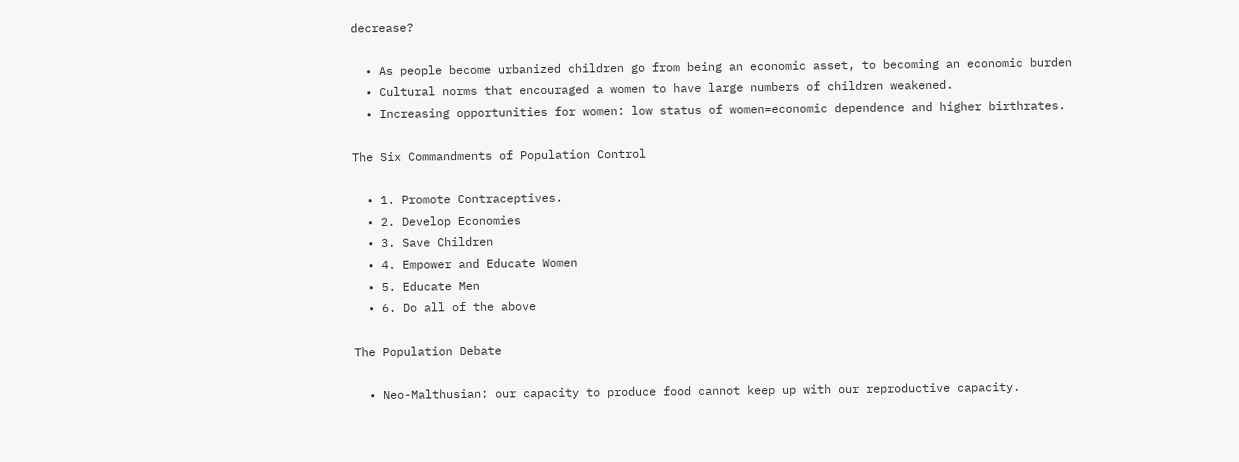decrease?

  • As people become urbanized children go from being an economic asset, to becoming an economic burden
  • Cultural norms that encouraged a women to have large numbers of children weakened.
  • Increasing opportunities for women: low status of women=economic dependence and higher birthrates.

The Six Commandments of Population Control

  • 1. Promote Contraceptives.
  • 2. Develop Economies
  • 3. Save Children
  • 4. Empower and Educate Women
  • 5. Educate Men
  • 6. Do all of the above

The Population Debate

  • Neo-Malthusian: our capacity to produce food cannot keep up with our reproductive capacity.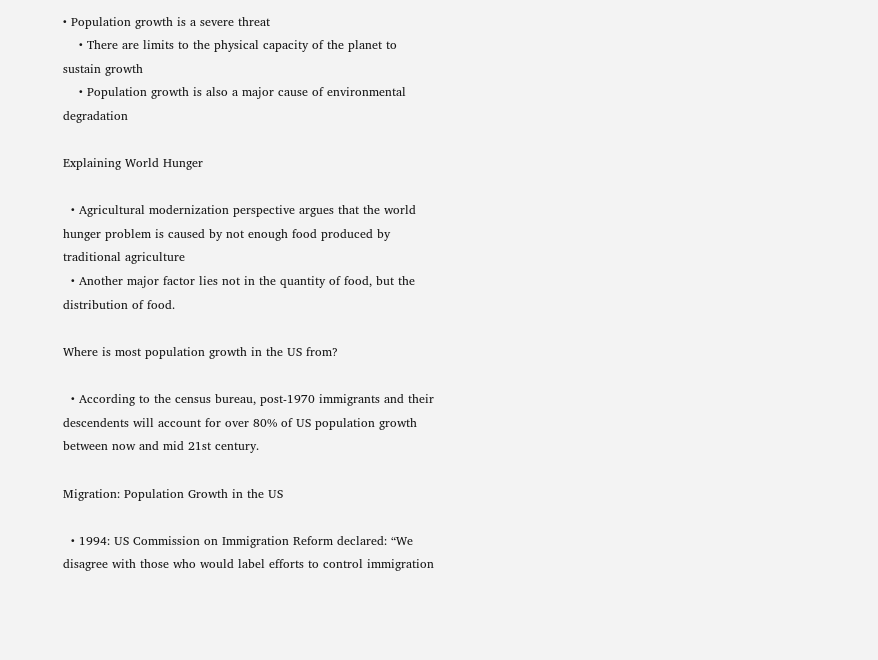• Population growth is a severe threat
    • There are limits to the physical capacity of the planet to sustain growth
    • Population growth is also a major cause of environmental degradation

Explaining World Hunger

  • Agricultural modernization perspective argues that the world hunger problem is caused by not enough food produced by traditional agriculture
  • Another major factor lies not in the quantity of food, but the distribution of food.

Where is most population growth in the US from?

  • According to the census bureau, post-1970 immigrants and their descendents will account for over 80% of US population growth between now and mid 21st century.

Migration: Population Growth in the US

  • 1994: US Commission on Immigration Reform declared: “We disagree with those who would label efforts to control immigration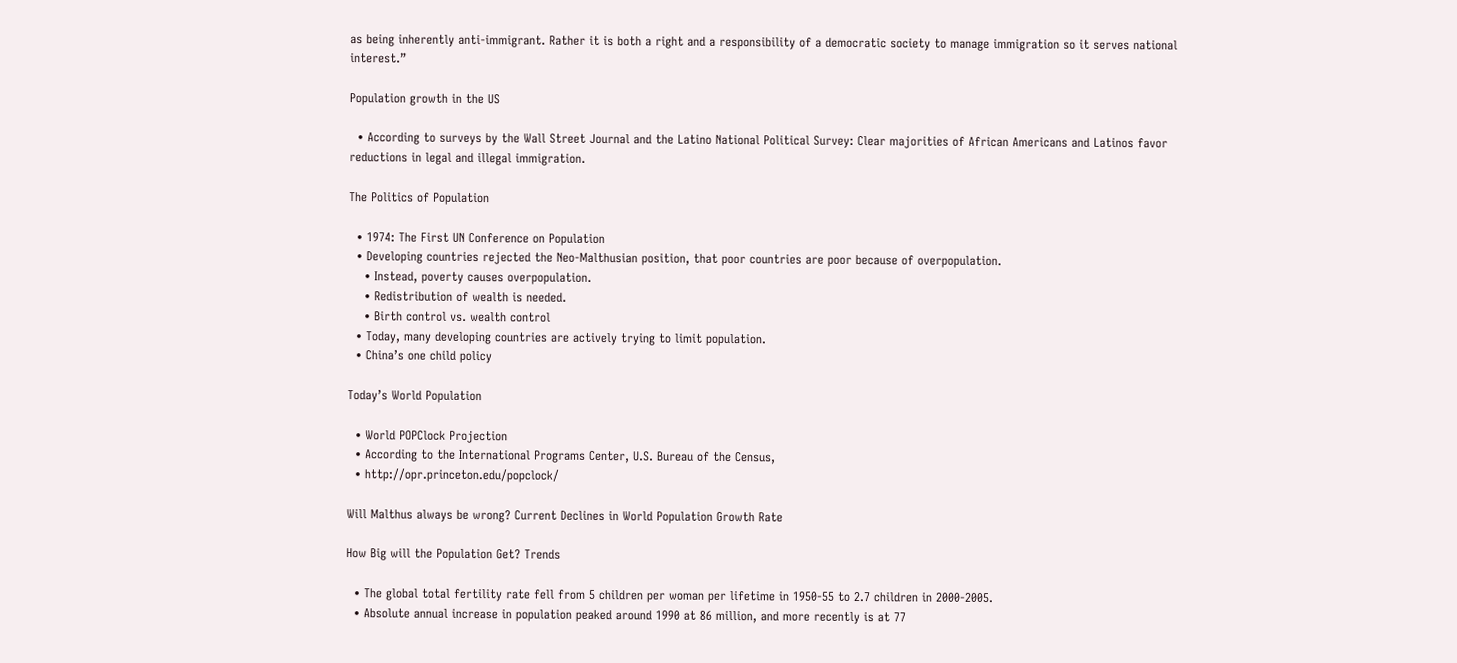as being inherently anti-immigrant. Rather it is both a right and a responsibility of a democratic society to manage immigration so it serves national interest.”

Population growth in the US

  • According to surveys by the Wall Street Journal and the Latino National Political Survey: Clear majorities of African Americans and Latinos favor reductions in legal and illegal immigration.

The Politics of Population

  • 1974: The First UN Conference on Population
  • Developing countries rejected the Neo-Malthusian position, that poor countries are poor because of overpopulation.
    • Instead, poverty causes overpopulation.
    • Redistribution of wealth is needed.
    • Birth control vs. wealth control
  • Today, many developing countries are actively trying to limit population.
  • China’s one child policy

Today’s World Population

  • World POPClock Projection
  • According to the International Programs Center, U.S. Bureau of the Census,
  • http://opr.princeton.edu/popclock/

Will Malthus always be wrong? Current Declines in World Population Growth Rate

How Big will the Population Get? Trends

  • The global total fertility rate fell from 5 children per woman per lifetime in 1950-55 to 2.7 children in 2000-2005.
  • Absolute annual increase in population peaked around 1990 at 86 million, and more recently is at 77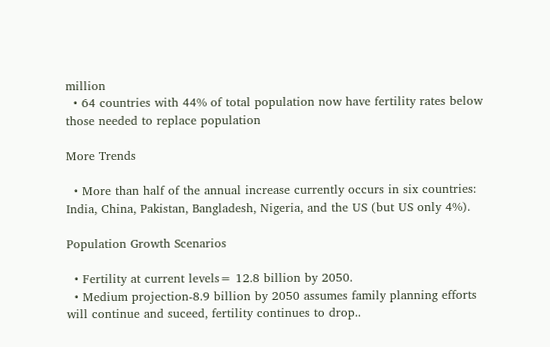million
  • 64 countries with 44% of total population now have fertility rates below those needed to replace population

More Trends

  • More than half of the annual increase currently occurs in six countries: India, China, Pakistan, Bangladesh, Nigeria, and the US (but US only 4%).

Population Growth Scenarios

  • Fertility at current levels= 12.8 billion by 2050.
  • Medium projection-8.9 billion by 2050 assumes family planning efforts will continue and suceed, fertility continues to drop..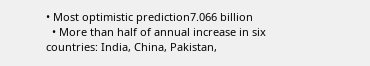• Most optimistic prediction7.066 billion
  • More than half of annual increase in six countries: India, China, Pakistan,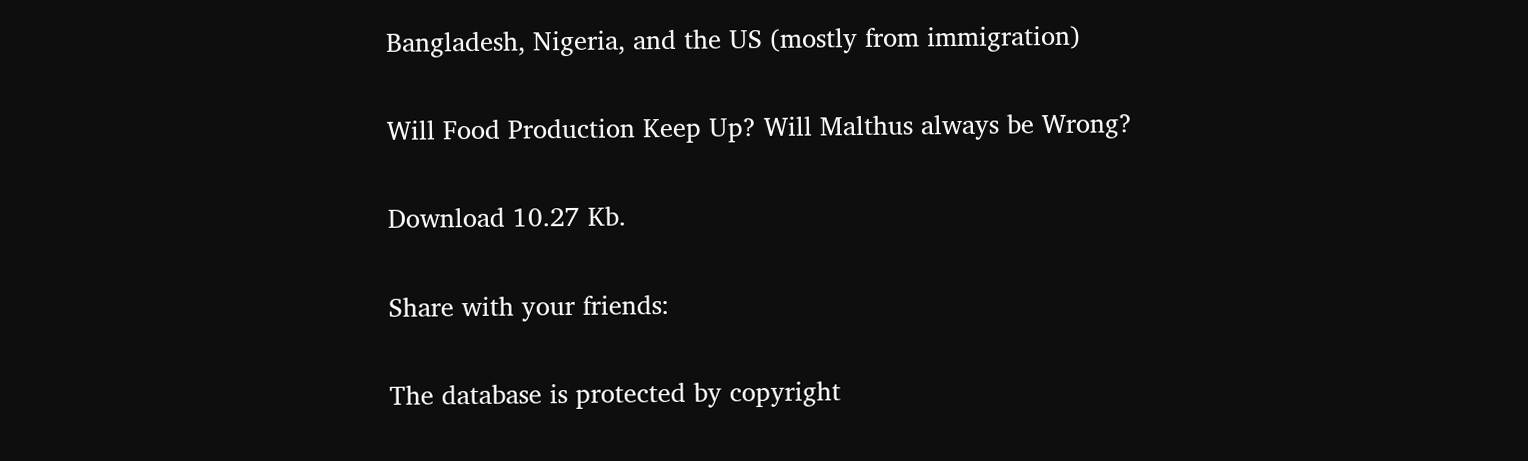Bangladesh, Nigeria, and the US (mostly from immigration)

Will Food Production Keep Up? Will Malthus always be Wrong?

Download 10.27 Kb.

Share with your friends:

The database is protected by copyright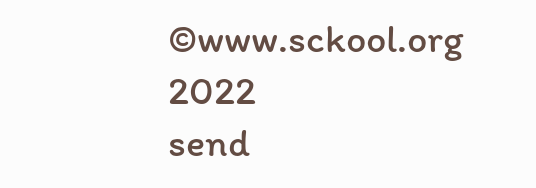©www.sckool.org 2022
send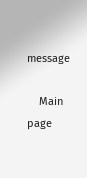message

    Main page